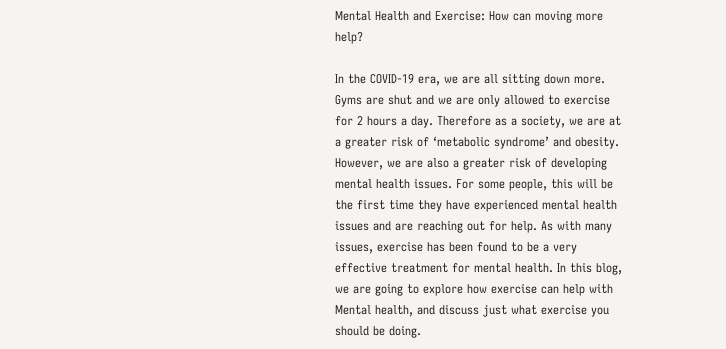Mental Health and Exercise: How can moving more help?

In the COVID-19 era, we are all sitting down more. Gyms are shut and we are only allowed to exercise for 2 hours a day. Therefore as a society, we are at a greater risk of ‘metabolic syndrome’ and obesity. However, we are also a greater risk of developing mental health issues. For some people, this will be the first time they have experienced mental health issues and are reaching out for help. As with many issues, exercise has been found to be a very effective treatment for mental health. In this blog, we are going to explore how exercise can help with Mental health, and discuss just what exercise you should be doing.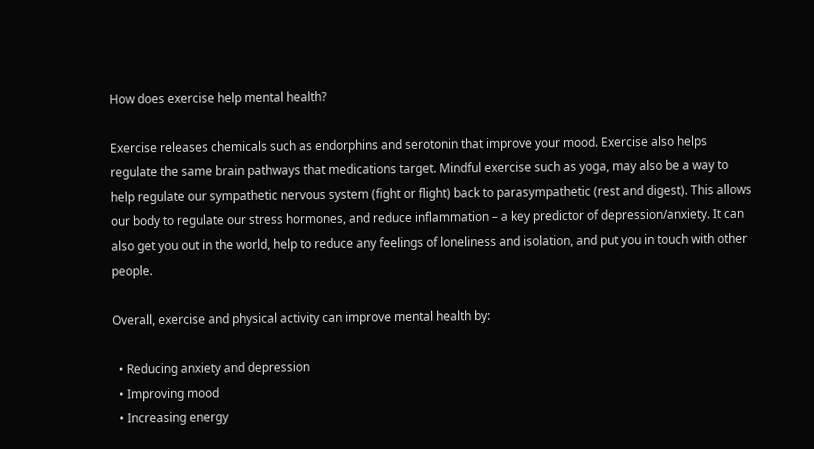How does exercise help mental health?

Exercise releases chemicals such as endorphins and serotonin that improve your mood. Exercise also helps regulate the same brain pathways that medications target. Mindful exercise such as yoga, may also be a way to help regulate our sympathetic nervous system (fight or flight) back to parasympathetic (rest and digest). This allows our body to regulate our stress hormones, and reduce inflammation – a key predictor of depression/anxiety. It can also get you out in the world, help to reduce any feelings of loneliness and isolation, and put you in touch with other people.

Overall, exercise and physical activity can improve mental health by:

  • Reducing anxiety and depression
  • Improving mood
  • Increasing energy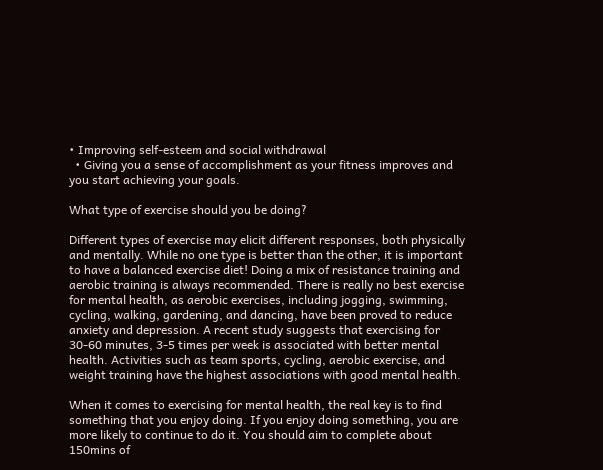• Improving self-esteem and social withdrawal
  • Giving you a sense of accomplishment as your fitness improves and you start achieving your goals.

What type of exercise should you be doing?

Different types of exercise may elicit different responses, both physically and mentally. While no one type is better than the other, it is important to have a balanced exercise diet! Doing a mix of resistance training and aerobic training is always recommended. There is really no best exercise for mental health, as aerobic exercises, including jogging, swimming, cycling, walking, gardening, and dancing, have been proved to reduce anxiety and depression. A recent study suggests that exercising for 30-60 minutes, 3-5 times per week is associated with better mental health. Activities such as team sports, cycling, aerobic exercise, and weight training have the highest associations with good mental health.

When it comes to exercising for mental health, the real key is to find something that you enjoy doing. If you enjoy doing something, you are more likely to continue to do it. You should aim to complete about 150mins of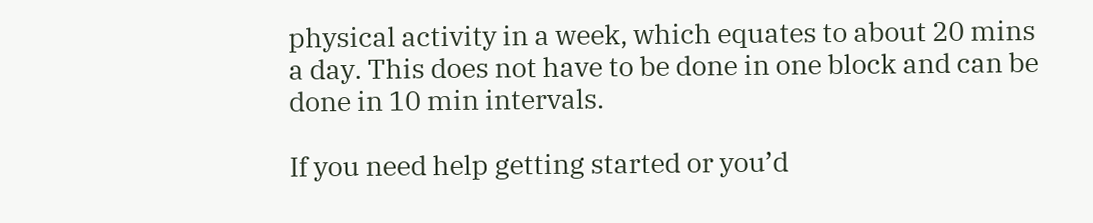physical activity in a week, which equates to about 20 mins a day. This does not have to be done in one block and can be done in 10 min intervals.

If you need help getting started or you’d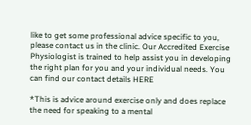like to get some professional advice specific to you, please contact us in the clinic. Our Accredited Exercise Physiologist is trained to help assist you in developing the right plan for you and your individual needs. You can find our contact details HERE

*This is advice around exercise only and does replace the need for speaking to a mental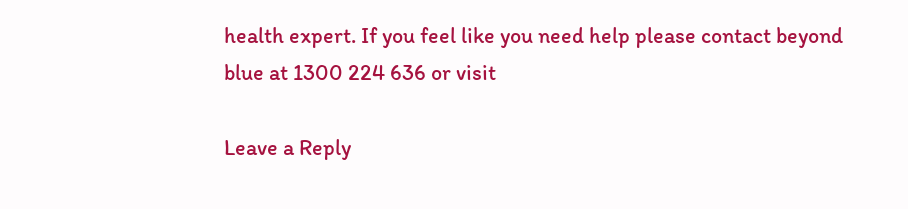health expert. If you feel like you need help please contact beyond blue at 1300 224 636 or visit

Leave a Reply